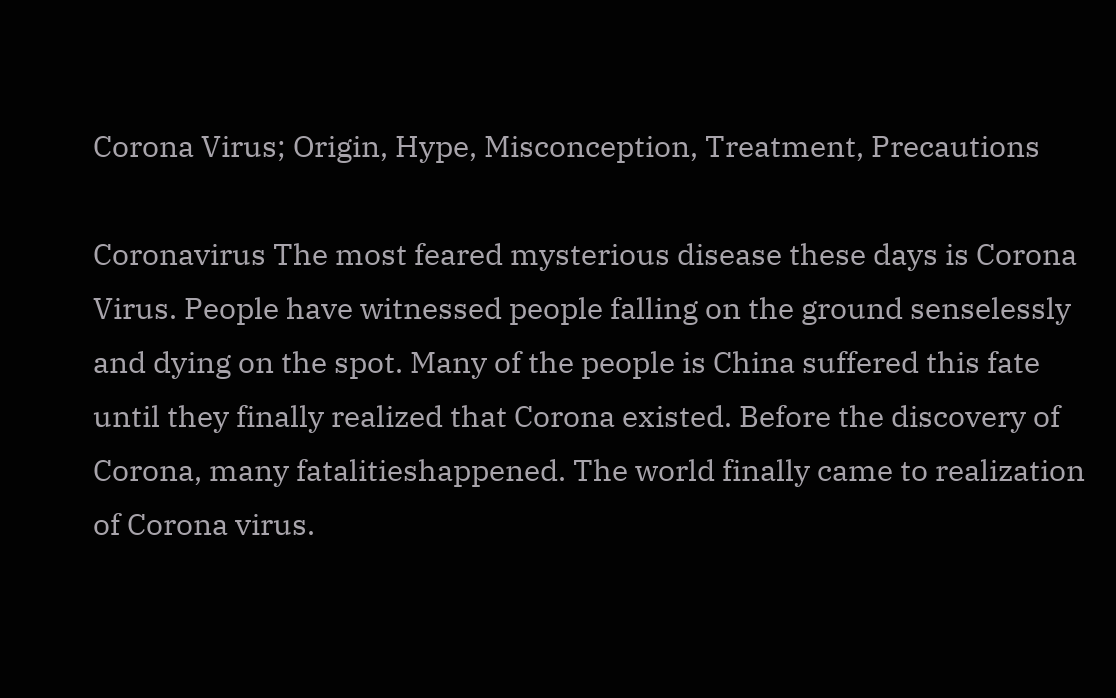Corona Virus; Origin, Hype, Misconception, Treatment, Precautions

Coronavirus The most feared mysterious disease these days is Corona Virus. People have witnessed people falling on the ground senselessly and dying on the spot. Many of the people is China suffered this fate until they finally realized that Corona existed. Before the discovery of Corona, many fatalitieshappened. The world finally came to realization of Corona virus.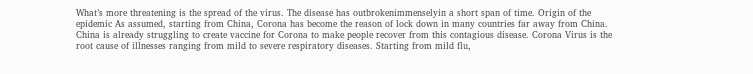What’s more threatening is the spread of the virus. The disease has outbrokenimmenselyin a short span of time. Origin of the epidemic As assumed, starting from China, Corona has become the reason of lock down in many countries far away from China. China is already struggling to create vaccine for Corona to make people recover from this contagious disease. Corona Virus is the root cause of illnesses ranging from mild to severe respiratory diseases. Starting from mild flu,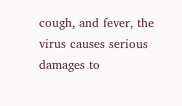cough, and fever, the virus causes serious damages to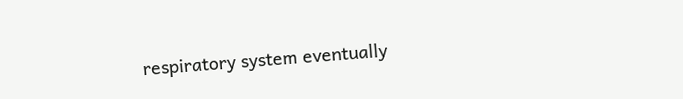respiratory system eventually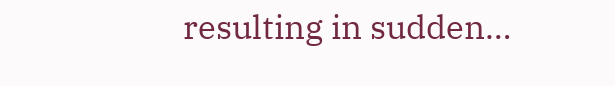resulting in sudden…